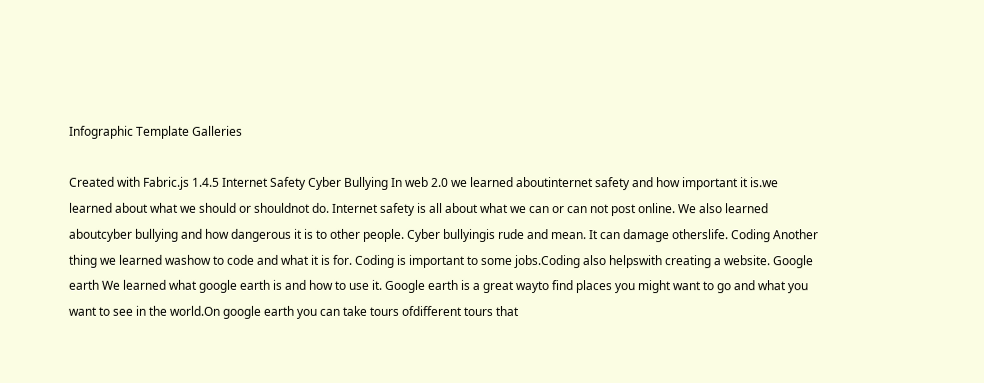Infographic Template Galleries

Created with Fabric.js 1.4.5 Internet Safety Cyber Bullying In web 2.0 we learned aboutinternet safety and how important it is.we learned about what we should or shouldnot do. Internet safety is all about what we can or can not post online. We also learned aboutcyber bullying and how dangerous it is to other people. Cyber bullyingis rude and mean. It can damage otherslife. Coding Another thing we learned washow to code and what it is for. Coding is important to some jobs.Coding also helpswith creating a website. Google earth We learned what google earth is and how to use it. Google earth is a great wayto find places you might want to go and what you want to see in the world.On google earth you can take tours ofdifferent tours that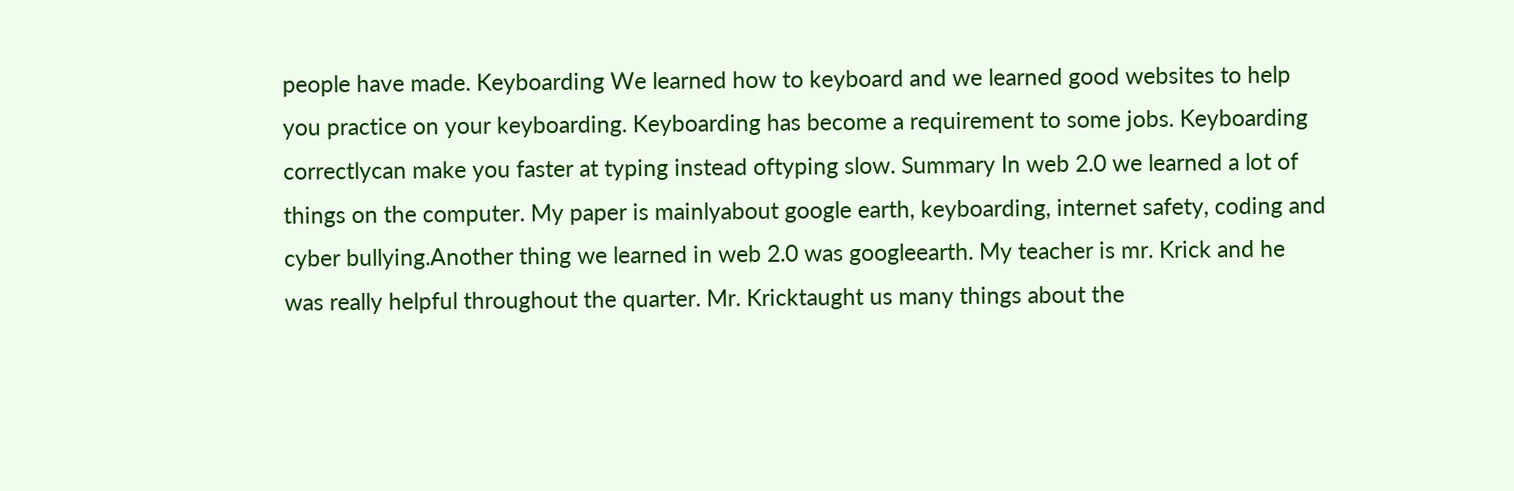people have made. Keyboarding We learned how to keyboard and we learned good websites to help you practice on your keyboarding. Keyboarding has become a requirement to some jobs. Keyboarding correctlycan make you faster at typing instead oftyping slow. Summary In web 2.0 we learned a lot of things on the computer. My paper is mainlyabout google earth, keyboarding, internet safety, coding and cyber bullying.Another thing we learned in web 2.0 was googleearth. My teacher is mr. Krick and he was really helpful throughout the quarter. Mr. Kricktaught us many things about the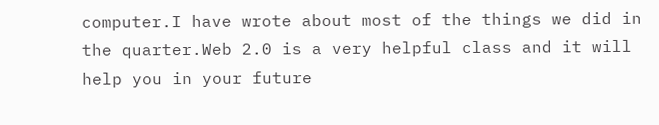computer.I have wrote about most of the things we did in the quarter.Web 2.0 is a very helpful class and it will help you in your future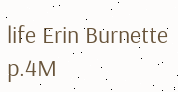life Erin Burnette p.4M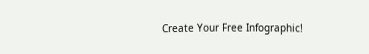Create Your Free Infographic!